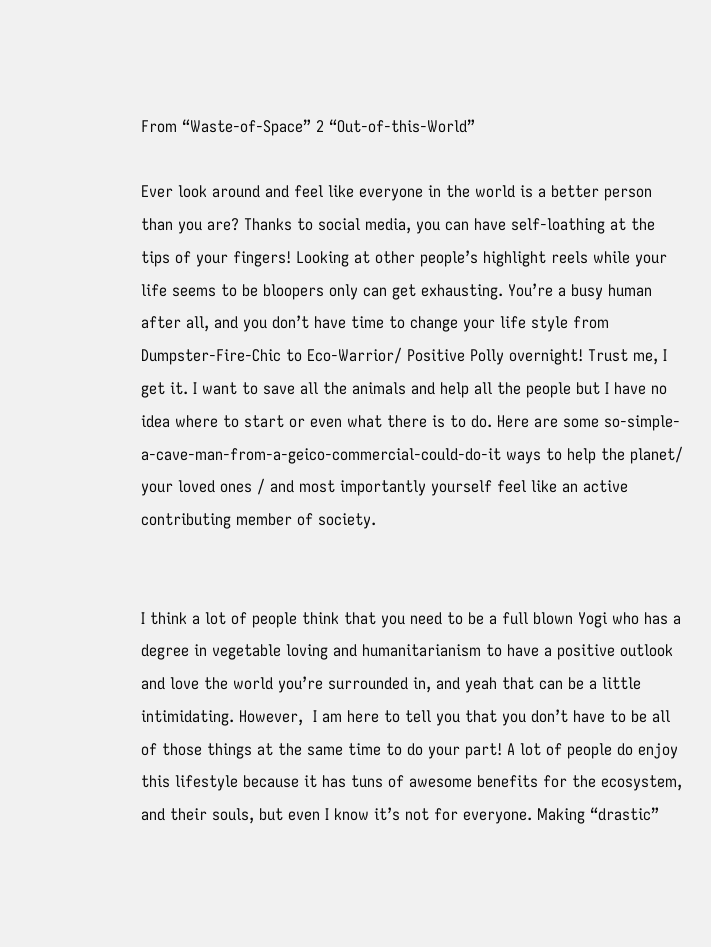From “Waste-of-Space” 2 “Out-of-this-World”

Ever look around and feel like everyone in the world is a better person than you are? Thanks to social media, you can have self-loathing at the tips of your fingers! Looking at other people’s highlight reels while your life seems to be bloopers only can get exhausting. You’re a busy human after all, and you don’t have time to change your life style from Dumpster-Fire-Chic to Eco-Warrior/ Positive Polly overnight! Trust me, I get it. I want to save all the animals and help all the people but I have no idea where to start or even what there is to do. Here are some so-simple-a-cave-man-from-a-geico-commercial-could-do-it ways to help the planet/ your loved ones / and most importantly yourself feel like an active contributing member of society.


I think a lot of people think that you need to be a full blown Yogi who has a degree in vegetable loving and humanitarianism to have a positive outlook and love the world you’re surrounded in, and yeah that can be a little intimidating. However,  I am here to tell you that you don’t have to be all of those things at the same time to do your part! A lot of people do enjoy this lifestyle because it has tuns of awesome benefits for the ecosystem, and their souls, but even I know it’s not for everyone. Making “drastic”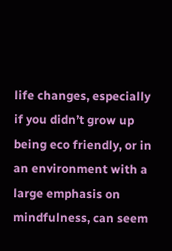life changes, especially if you didn’t grow up being eco friendly, or in an environment with a large emphasis on mindfulness, can seem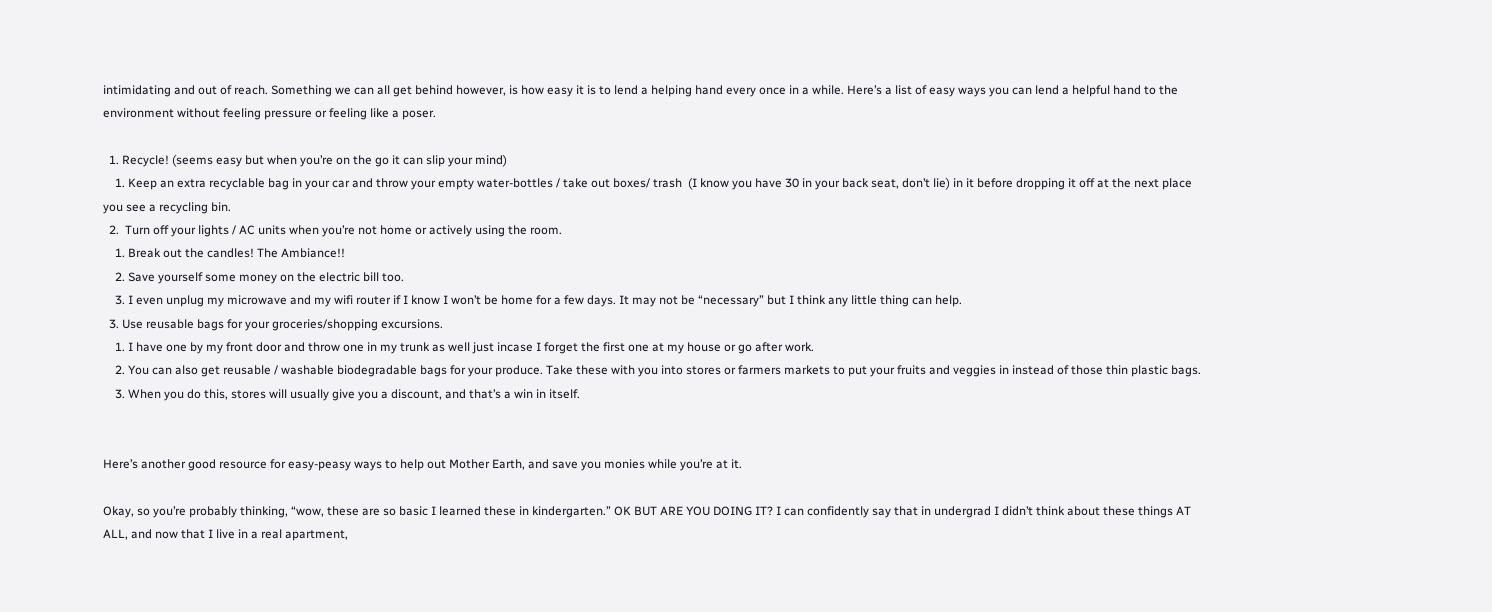intimidating and out of reach. Something we can all get behind however, is how easy it is to lend a helping hand every once in a while. Here’s a list of easy ways you can lend a helpful hand to the environment without feeling pressure or feeling like a poser.

  1. Recycle! (seems easy but when you’re on the go it can slip your mind)
    1. Keep an extra recyclable bag in your car and throw your empty water-bottles / take out boxes/ trash  (I know you have 30 in your back seat, don’t lie) in it before dropping it off at the next place you see a recycling bin.
  2.  Turn off your lights / AC units when you’re not home or actively using the room.
    1. Break out the candles! The Ambiance!!
    2. Save yourself some money on the electric bill too.
    3. I even unplug my microwave and my wifi router if I know I won’t be home for a few days. It may not be “necessary” but I think any little thing can help.
  3. Use reusable bags for your groceries/shopping excursions.
    1. I have one by my front door and throw one in my trunk as well just incase I forget the first one at my house or go after work.
    2. You can also get reusable / washable biodegradable bags for your produce. Take these with you into stores or farmers markets to put your fruits and veggies in instead of those thin plastic bags.
    3. When you do this, stores will usually give you a discount, and that’s a win in itself.


Here’s another good resource for easy-peasy ways to help out Mother Earth, and save you monies while you’re at it.

Okay, so you’re probably thinking, “wow, these are so basic I learned these in kindergarten.” OK BUT ARE YOU DOING IT? I can confidently say that in undergrad I didn’t think about these things AT ALL, and now that I live in a real apartment,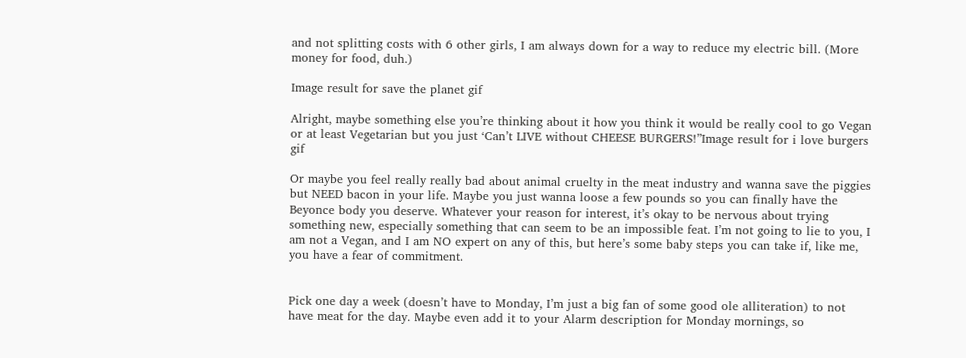and not splitting costs with 6 other girls, I am always down for a way to reduce my electric bill. (More money for food, duh.)

Image result for save the planet gif

Alright, maybe something else you’re thinking about it how you think it would be really cool to go Vegan or at least Vegetarian but you just ‘Can’t LIVE without CHEESE BURGERS!”Image result for i love burgers gif

Or maybe you feel really really bad about animal cruelty in the meat industry and wanna save the piggies but NEED bacon in your life. Maybe you just wanna loose a few pounds so you can finally have the Beyonce body you deserve. Whatever your reason for interest, it’s okay to be nervous about trying something new, especially something that can seem to be an impossible feat. I’m not going to lie to you, I am not a Vegan, and I am NO expert on any of this, but here’s some baby steps you can take if, like me, you have a fear of commitment.


Pick one day a week (doesn’t have to Monday, I’m just a big fan of some good ole alliteration) to not have meat for the day. Maybe even add it to your Alarm description for Monday mornings, so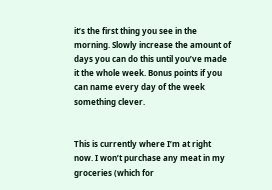it’s the first thing you see in the morning. Slowly increase the amount of days you can do this until you’ve made it the whole week. Bonus points if you can name every day of the week something clever.


This is currently where I’m at right now. I won’t purchase any meat in my groceries (which for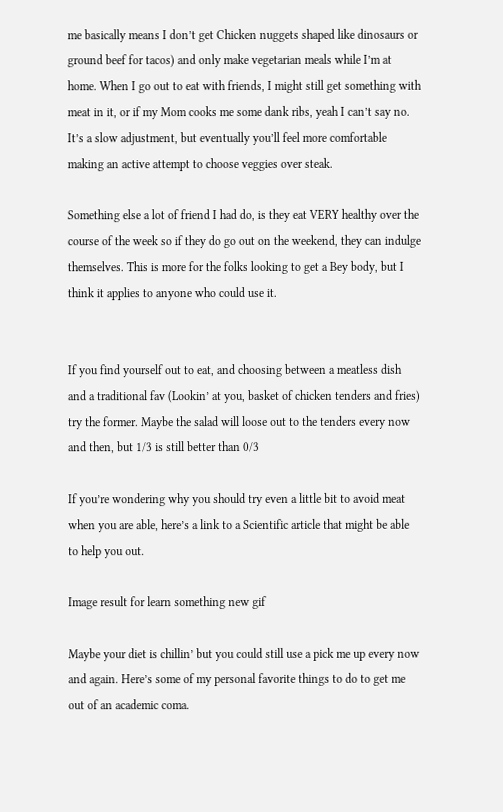me basically means I don’t get Chicken nuggets shaped like dinosaurs or ground beef for tacos) and only make vegetarian meals while I’m at home. When I go out to eat with friends, I might still get something with meat in it, or if my Mom cooks me some dank ribs, yeah I can’t say no. It’s a slow adjustment, but eventually you’ll feel more comfortable making an active attempt to choose veggies over steak.

Something else a lot of friend I had do, is they eat VERY healthy over the course of the week so if they do go out on the weekend, they can indulge themselves. This is more for the folks looking to get a Bey body, but I think it applies to anyone who could use it.


If you find yourself out to eat, and choosing between a meatless dish and a traditional fav (Lookin’ at you, basket of chicken tenders and fries) try the former. Maybe the salad will loose out to the tenders every now and then, but 1/3 is still better than 0/3

If you’re wondering why you should try even a little bit to avoid meat when you are able, here’s a link to a Scientific article that might be able to help you out.

Image result for learn something new gif

Maybe your diet is chillin’ but you could still use a pick me up every now and again. Here’s some of my personal favorite things to do to get me out of an academic coma.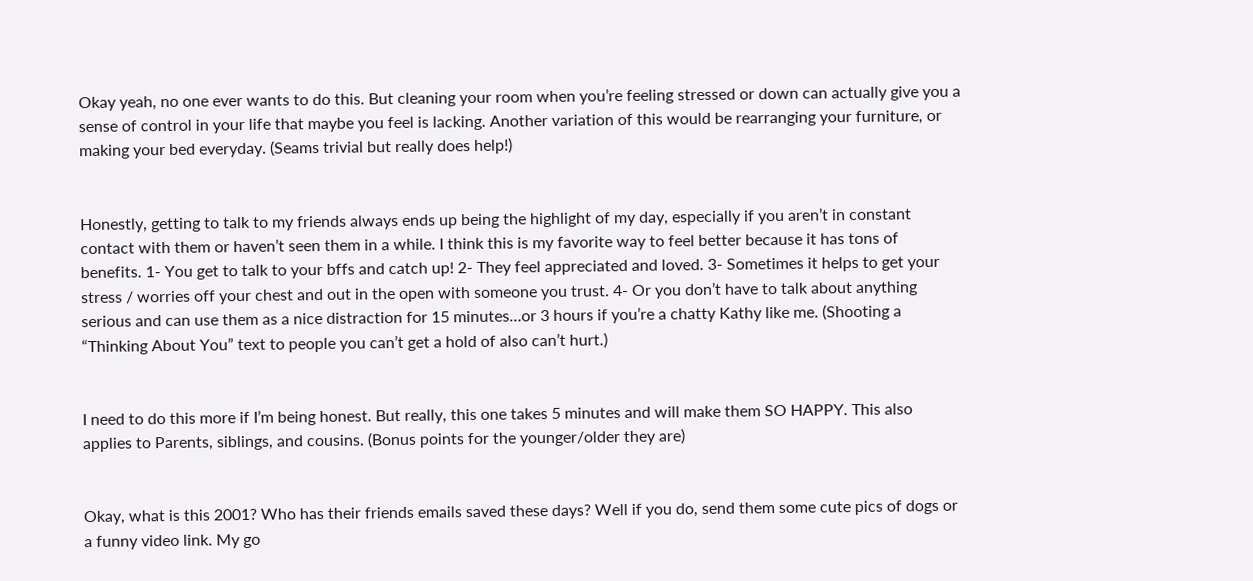Okay yeah, no one ever wants to do this. But cleaning your room when you’re feeling stressed or down can actually give you a sense of control in your life that maybe you feel is lacking. Another variation of this would be rearranging your furniture, or making your bed everyday. (Seams trivial but really does help!)


Honestly, getting to talk to my friends always ends up being the highlight of my day, especially if you aren’t in constant contact with them or haven’t seen them in a while. I think this is my favorite way to feel better because it has tons of benefits. 1- You get to talk to your bffs and catch up! 2- They feel appreciated and loved. 3- Sometimes it helps to get your stress / worries off your chest and out in the open with someone you trust. 4- Or you don’t have to talk about anything serious and can use them as a nice distraction for 15 minutes…or 3 hours if you’re a chatty Kathy like me. (Shooting a “Thinking About You” text to people you can’t get a hold of also can’t hurt.)


I need to do this more if I’m being honest. But really, this one takes 5 minutes and will make them SO HAPPY. This also applies to Parents, siblings, and cousins. (Bonus points for the younger/older they are)


Okay, what is this 2001? Who has their friends emails saved these days? Well if you do, send them some cute pics of dogs or a funny video link. My go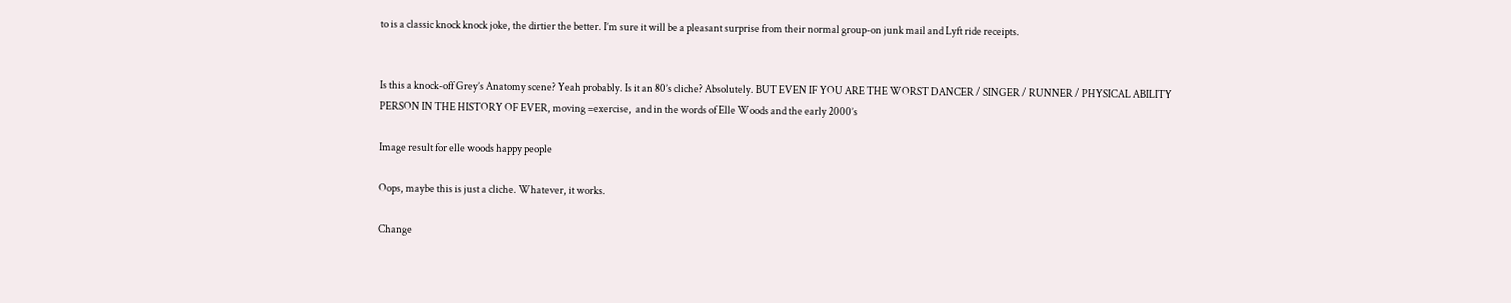to is a classic knock knock joke, the dirtier the better. I’m sure it will be a pleasant surprise from their normal group-on junk mail and Lyft ride receipts.


Is this a knock-off Grey’s Anatomy scene? Yeah probably. Is it an 80’s cliche? Absolutely. BUT EVEN IF YOU ARE THE WORST DANCER / SINGER / RUNNER / PHYSICAL ABILITY PERSON IN THE HISTORY OF EVER, moving =exercise,  and in the words of Elle Woods and the early 2000’s

Image result for elle woods happy people

Oops, maybe this is just a cliche. Whatever, it works.

Change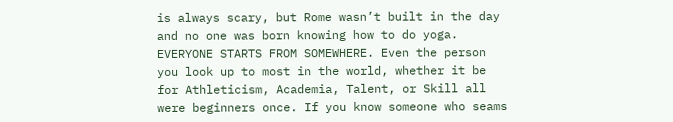is always scary, but Rome wasn’t built in the day and no one was born knowing how to do yoga. EVERYONE STARTS FROM SOMEWHERE. Even the person you look up to most in the world, whether it be for Athleticism, Academia, Talent, or Skill all were beginners once. If you know someone who seams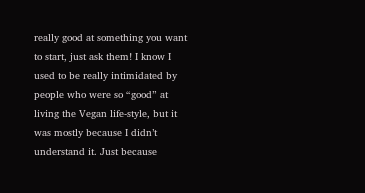really good at something you want to start, just ask them! I know I used to be really intimidated by people who were so “good” at living the Vegan life-style, but it was mostly because I didn’t understand it. Just because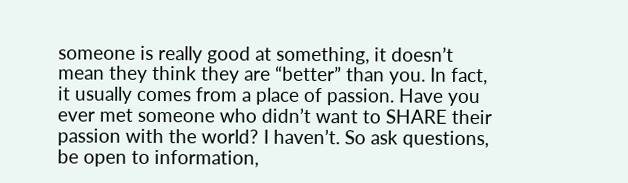someone is really good at something, it doesn’t mean they think they are “better” than you. In fact, it usually comes from a place of passion. Have you ever met someone who didn’t want to SHARE their passion with the world? I haven’t. So ask questions, be open to information,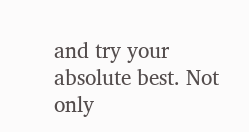and try your absolute best. Not only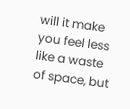will it make you feel less like a waste of space, but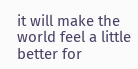it will make the world feel a little better for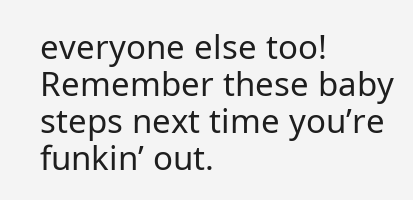everyone else too! Remember these baby steps next time you’re funkin’ out.